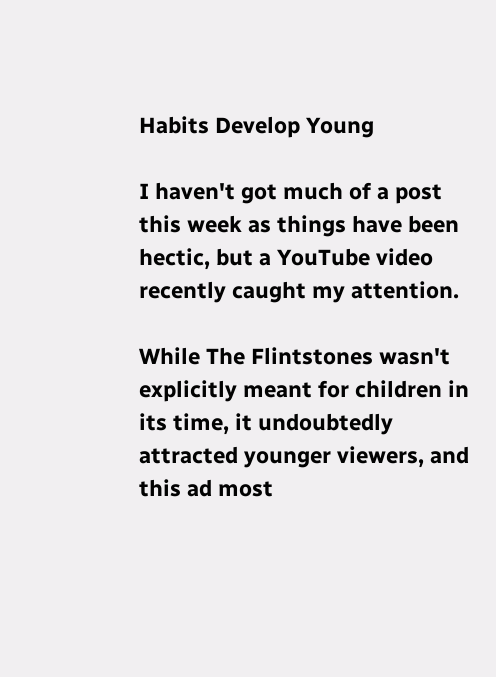Habits Develop Young

I haven't got much of a post this week as things have been hectic, but a YouTube video recently caught my attention.

While The Flintstones wasn't explicitly meant for children in its time, it undoubtedly attracted younger viewers, and this ad most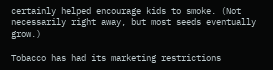certainly helped encourage kids to smoke. (Not necessarily right away, but most seeds eventually grow.)

Tobacco has had its marketing restrictions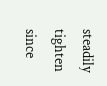steadily tighten since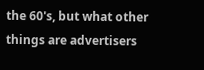the 60's, but what other things are advertisers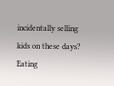incidentally selling kids on these days? Eating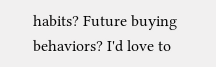habits? Future buying behaviors? I'd love to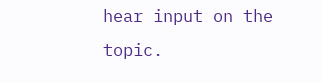hear input on the topic.